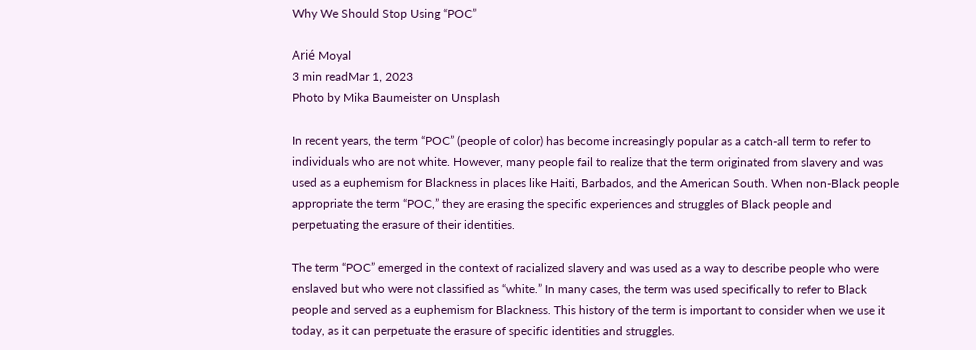Why We Should Stop Using “POC”

Arié Moyal
3 min readMar 1, 2023
Photo by Mika Baumeister on Unsplash

In recent years, the term “POC” (people of color) has become increasingly popular as a catch-all term to refer to individuals who are not white. However, many people fail to realize that the term originated from slavery and was used as a euphemism for Blackness in places like Haiti, Barbados, and the American South. When non-Black people appropriate the term “POC,” they are erasing the specific experiences and struggles of Black people and perpetuating the erasure of their identities.

The term “POC” emerged in the context of racialized slavery and was used as a way to describe people who were enslaved but who were not classified as “white.” In many cases, the term was used specifically to refer to Black people and served as a euphemism for Blackness. This history of the term is important to consider when we use it today, as it can perpetuate the erasure of specific identities and struggles.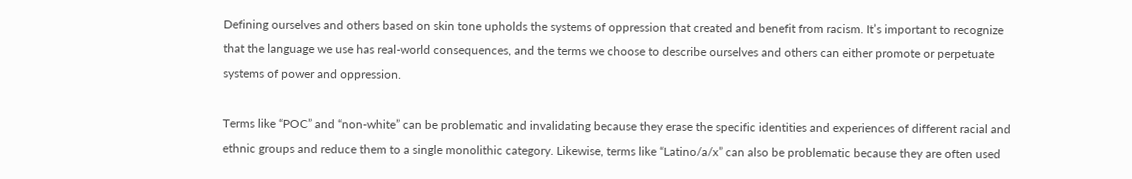Defining ourselves and others based on skin tone upholds the systems of oppression that created and benefit from racism. It’s important to recognize that the language we use has real-world consequences, and the terms we choose to describe ourselves and others can either promote or perpetuate systems of power and oppression.

Terms like “POC” and “non-white” can be problematic and invalidating because they erase the specific identities and experiences of different racial and ethnic groups and reduce them to a single monolithic category. Likewise, terms like “Latino/a/x” can also be problematic because they are often used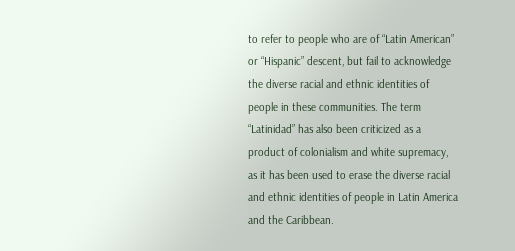to refer to people who are of “Latin American” or “Hispanic” descent, but fail to acknowledge the diverse racial and ethnic identities of people in these communities. The term “Latinidad” has also been criticized as a product of colonialism and white supremacy, as it has been used to erase the diverse racial and ethnic identities of people in Latin America and the Caribbean.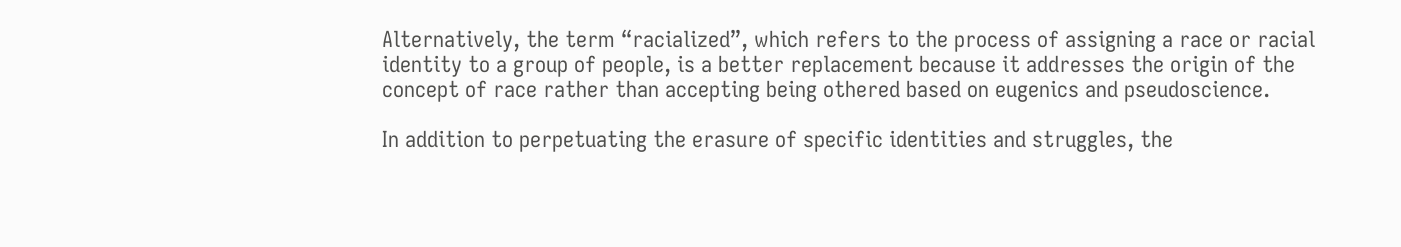Alternatively, the term “racialized”, which refers to the process of assigning a race or racial identity to a group of people, is a better replacement because it addresses the origin of the concept of race rather than accepting being othered based on eugenics and pseudoscience.

In addition to perpetuating the erasure of specific identities and struggles, the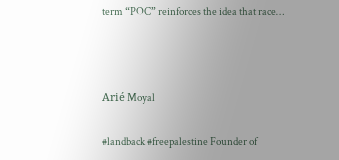term “POC” reinforces the idea that race…



Arié Moyal

#landback #freepalestine Founder of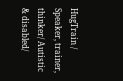HugTrain / Speaker, trainer, thinker/ Autistic & disabled/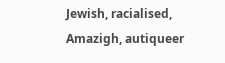Jewish, racialised, Amazigh, autiqueer